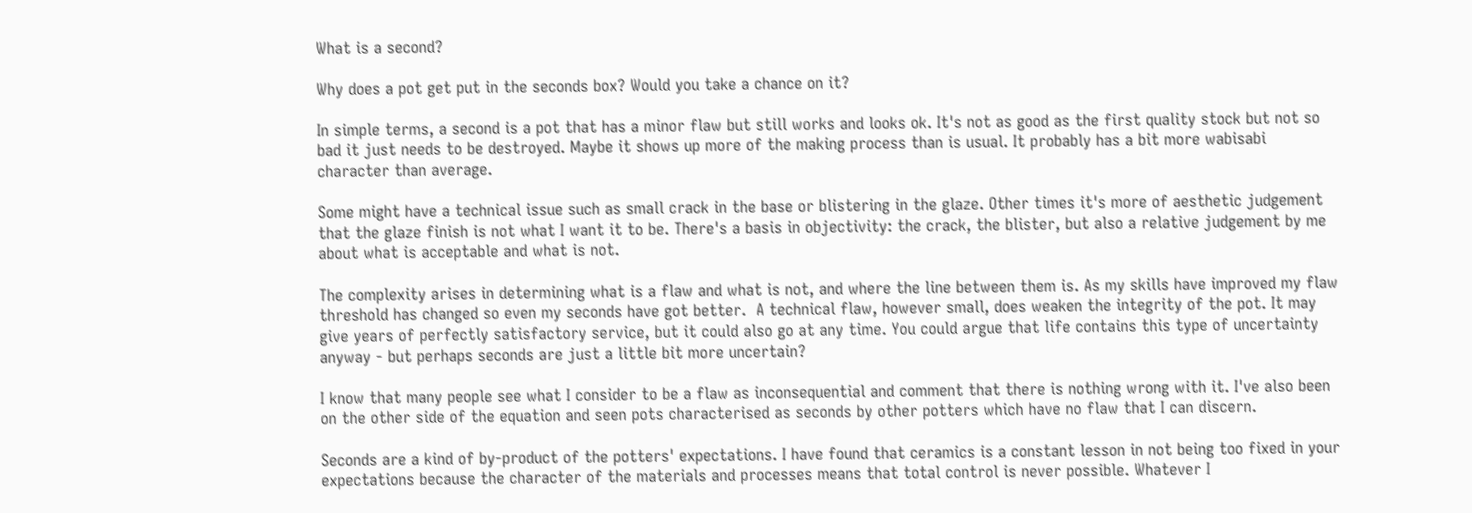What is a second?

Why does a pot get put in the seconds box? Would you take a chance on it?

In simple terms, a second is a pot that has a minor flaw but still works and looks ok. It's not as good as the first quality stock but not so bad it just needs to be destroyed. Maybe it shows up more of the making process than is usual. It probably has a bit more wabisabi character than average.

Some might have a technical issue such as small crack in the base or blistering in the glaze. Other times it's more of aesthetic judgement that the glaze finish is not what I want it to be. There's a basis in objectivity: the crack, the blister, but also a relative judgement by me about what is acceptable and what is not.

The complexity arises in determining what is a flaw and what is not, and where the line between them is. As my skills have improved my flaw threshold has changed so even my seconds have got better.  A technical flaw, however small, does weaken the integrity of the pot. It may give years of perfectly satisfactory service, but it could also go at any time. You could argue that life contains this type of uncertainty anyway - but perhaps seconds are just a little bit more uncertain?

I know that many people see what I consider to be a flaw as inconsequential and comment that there is nothing wrong with it. I've also been on the other side of the equation and seen pots characterised as seconds by other potters which have no flaw that I can discern.

Seconds are a kind of by-product of the potters' expectations. I have found that ceramics is a constant lesson in not being too fixed in your expectations because the character of the materials and processes means that total control is never possible. Whatever I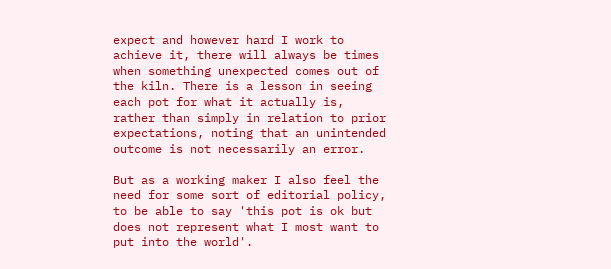expect and however hard I work to achieve it, there will always be times when something unexpected comes out of the kiln. There is a lesson in seeing each pot for what it actually is, rather than simply in relation to prior expectations, noting that an unintended outcome is not necessarily an error.

But as a working maker I also feel the need for some sort of editorial policy, to be able to say 'this pot is ok but does not represent what I most want to put into the world'.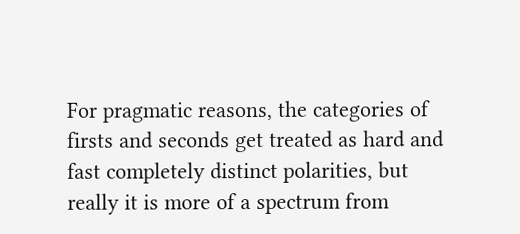For pragmatic reasons, the categories of firsts and seconds get treated as hard and fast completely distinct polarities, but really it is more of a spectrum from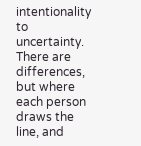intentionality to uncertainty. There are differences, but where each person draws the line, and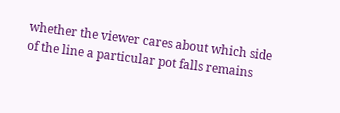whether the viewer cares about which side of the line a particular pot falls remains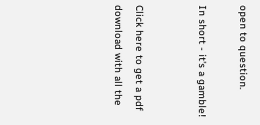open to question.

In short - it's a gamble!


Click here to get a pdf download with all the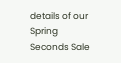details of our Spring Seconds Sale